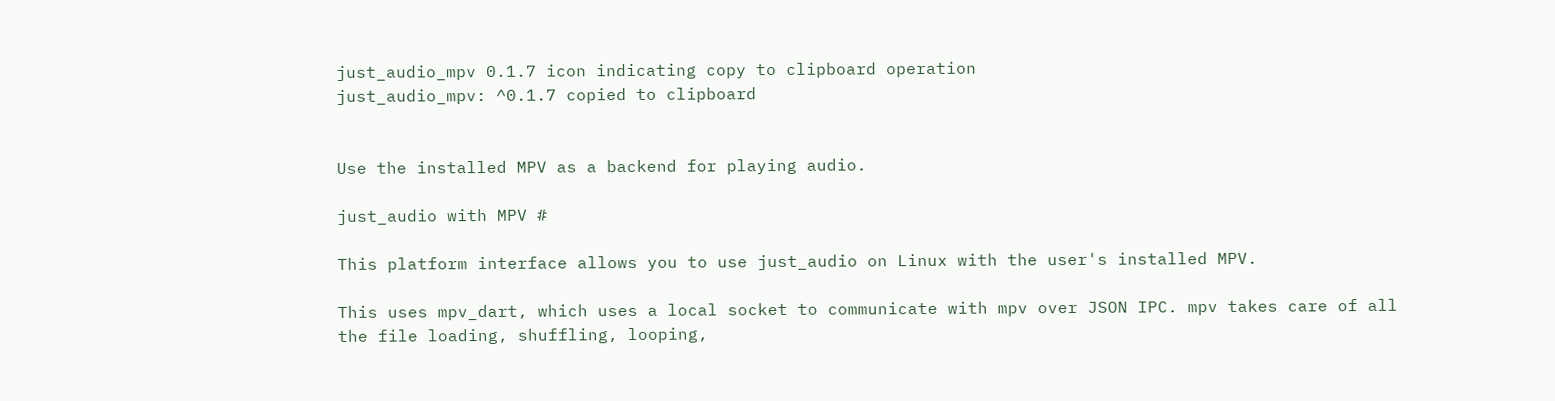just_audio_mpv 0.1.7 icon indicating copy to clipboard operation
just_audio_mpv: ^0.1.7 copied to clipboard


Use the installed MPV as a backend for playing audio.

just_audio with MPV #

This platform interface allows you to use just_audio on Linux with the user's installed MPV.

This uses mpv_dart, which uses a local socket to communicate with mpv over JSON IPC. mpv takes care of all the file loading, shuffling, looping,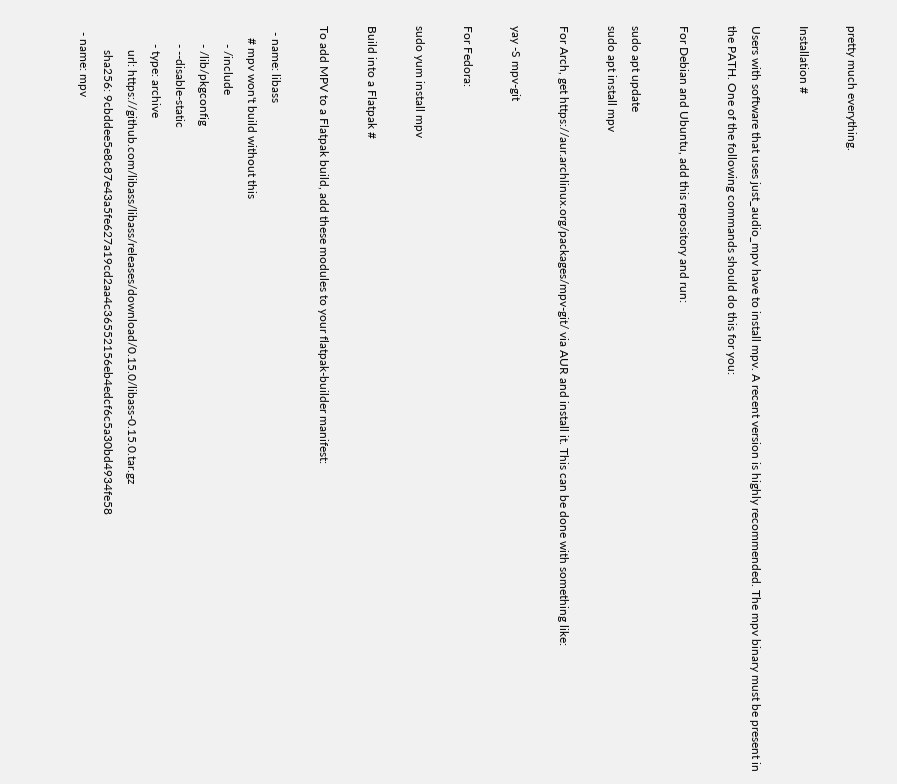pretty much everything.

Installation #

Users with software that uses just_audio_mpv have to install mpv. A recent version is highly recommended. The mpv binary must be present in the PATH. One of the following commands should do this for you:

For Debian and Ubuntu, add this repository and run:

sudo apt update
sudo apt install mpv

For Arch, get https://aur.archlinux.org/packages/mpv-git/ via AUR and install it. This can be done with something like:

yay -S mpv-git

For Fedora:

sudo yum install mpv

Build into a Flatpak #

To add MPV to a Flatpak build, add these modules to your flatpak-builder manifest:

  - name: libass
    # mpv won't build without this
      - /include
      - /lib/pkgconfig
      - --disable-static
      - type: archive
        url: https://github.com/libass/libass/releases/download/0.15.0/libass-0.15.0.tar.gz
        sha256: 9cbddee5e8c87e43a5fe627a19cd2aa4c36552156eb4edcf6c5a30bd4934fe58
  - name: mpv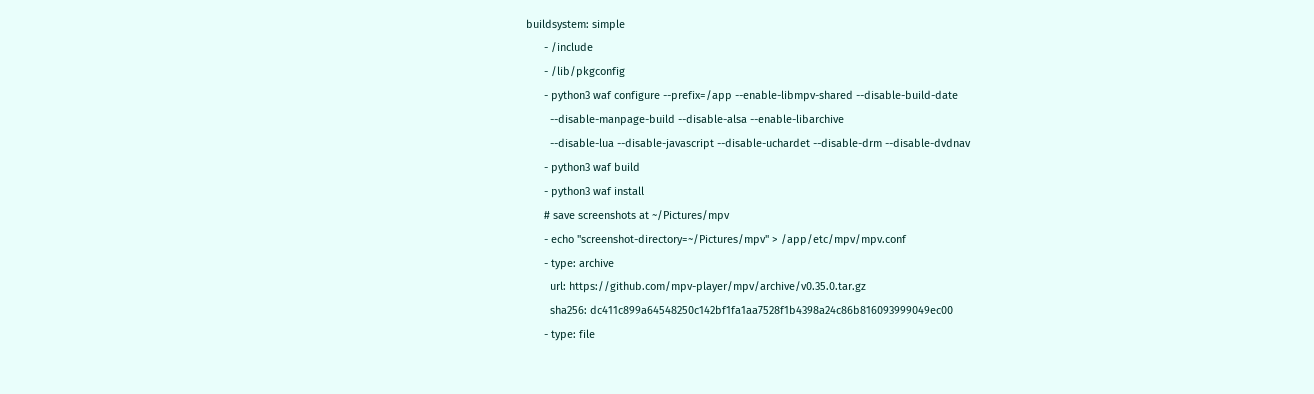buildsystem: simple
      - /include
      - /lib/pkgconfig
      - python3 waf configure --prefix=/app --enable-libmpv-shared --disable-build-date
        --disable-manpage-build --disable-alsa --enable-libarchive
        --disable-lua --disable-javascript --disable-uchardet --disable-drm --disable-dvdnav
      - python3 waf build
      - python3 waf install
      # save screenshots at ~/Pictures/mpv
      - echo "screenshot-directory=~/Pictures/mpv" > /app/etc/mpv/mpv.conf
      - type: archive
        url: https://github.com/mpv-player/mpv/archive/v0.35.0.tar.gz
        sha256: dc411c899a64548250c142bf1fa1aa7528f1b4398a24c86b816093999049ec00
      - type: file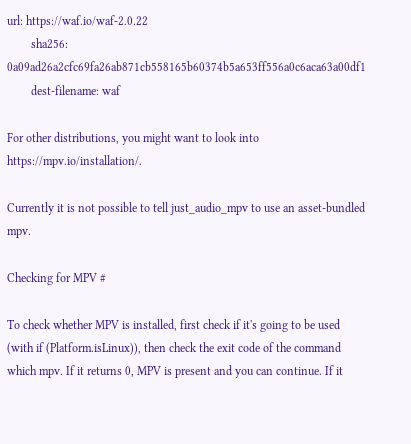url: https://waf.io/waf-2.0.22
        sha256: 0a09ad26a2cfc69fa26ab871cb558165b60374b5a653ff556a0c6aca63a00df1
        dest-filename: waf

For other distributions, you might want to look into https://mpv.io/installation/.

Currently it is not possible to tell just_audio_mpv to use an asset-bundled mpv.

Checking for MPV #

To check whether MPV is installed, first check if it's going to be used (with if (Platform.isLinux)), then check the exit code of the command which mpv. If it returns 0, MPV is present and you can continue. If it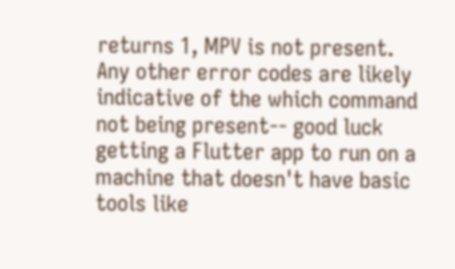returns 1, MPV is not present. Any other error codes are likely indicative of the which command not being present-- good luck getting a Flutter app to run on a machine that doesn't have basic tools like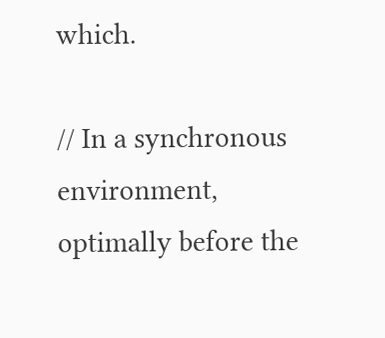which.

// In a synchronous environment, optimally before the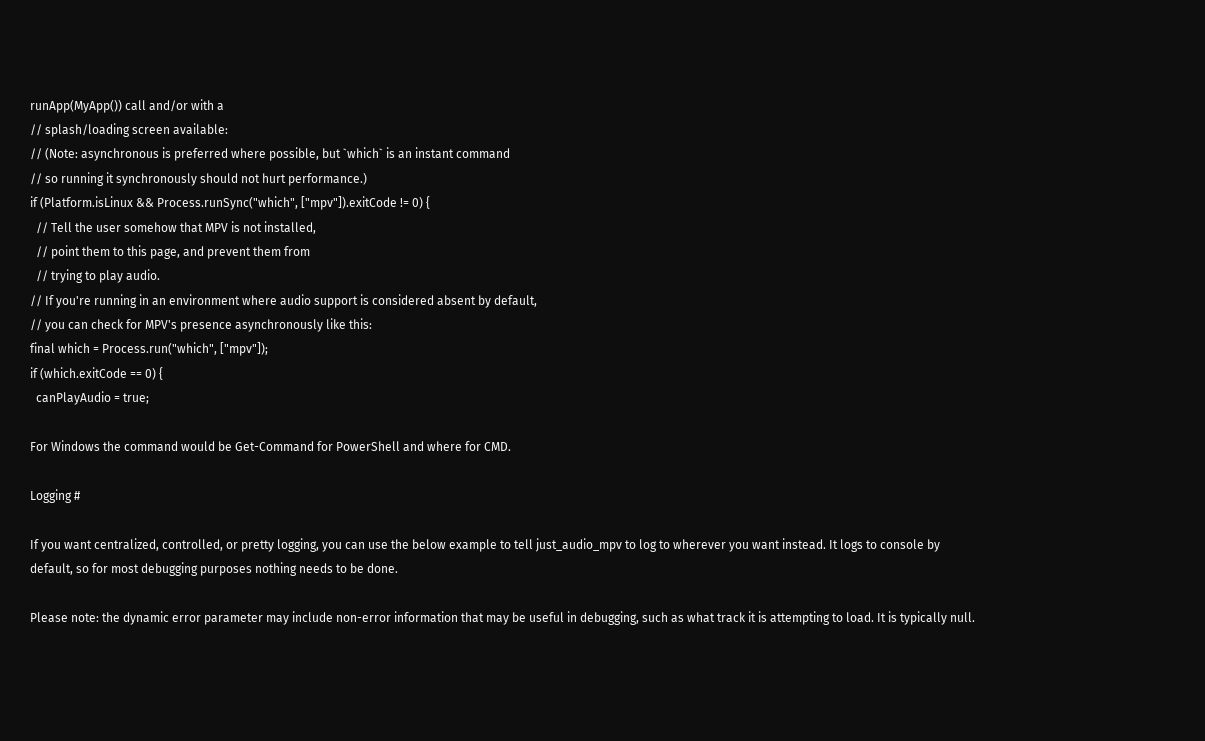runApp(MyApp()) call and/or with a
// splash/loading screen available:
// (Note: asynchronous is preferred where possible, but `which` is an instant command
// so running it synchronously should not hurt performance.)
if (Platform.isLinux && Process.runSync("which", ["mpv"]).exitCode != 0) {
  // Tell the user somehow that MPV is not installed,
  // point them to this page, and prevent them from
  // trying to play audio.
// If you're running in an environment where audio support is considered absent by default,
// you can check for MPV's presence asynchronously like this:
final which = Process.run("which", ["mpv"]);
if (which.exitCode == 0) {
  canPlayAudio = true;

For Windows the command would be Get-Command for PowerShell and where for CMD.

Logging #

If you want centralized, controlled, or pretty logging, you can use the below example to tell just_audio_mpv to log to wherever you want instead. It logs to console by default, so for most debugging purposes nothing needs to be done.

Please note: the dynamic error parameter may include non-error information that may be useful in debugging, such as what track it is attempting to load. It is typically null.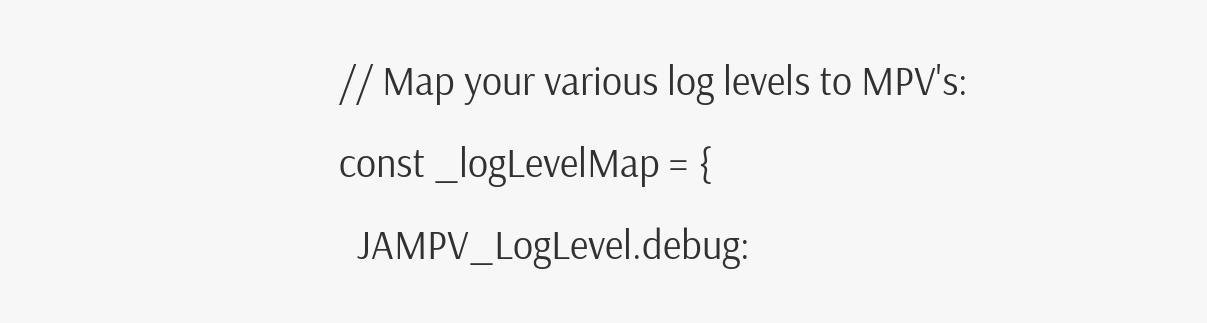// Map your various log levels to MPV's:
const _logLevelMap = {
  JAMPV_LogLevel.debug: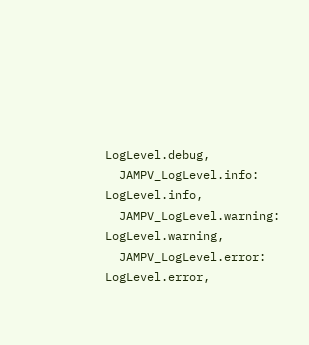LogLevel.debug,
  JAMPV_LogLevel.info: LogLevel.info,
  JAMPV_LogLevel.warning: LogLevel.warning,
  JAMPV_LogLevel.error: LogLevel.error,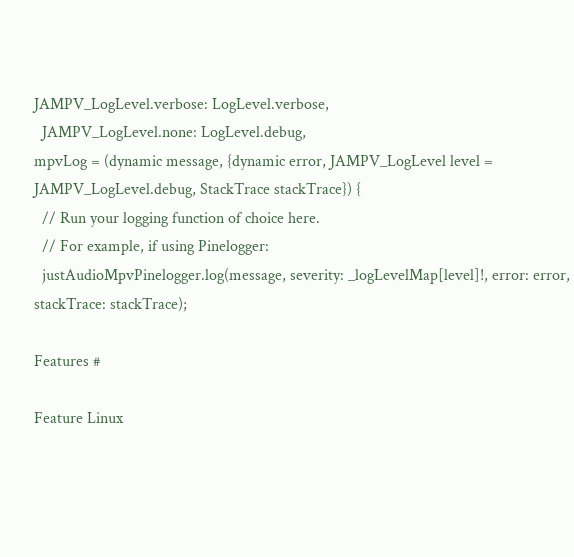JAMPV_LogLevel.verbose: LogLevel.verbose,
  JAMPV_LogLevel.none: LogLevel.debug,
mpvLog = (dynamic message, {dynamic error, JAMPV_LogLevel level = JAMPV_LogLevel.debug, StackTrace stackTrace}) {
  // Run your logging function of choice here.
  // For example, if using Pinelogger:
  justAudioMpvPinelogger.log(message, severity: _logLevelMap[level]!, error: error, stackTrace: stackTrace);

Features #

Feature Linux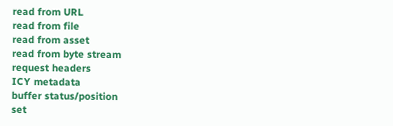read from URL
read from file
read from asset
read from byte stream
request headers
ICY metadata
buffer status/position
set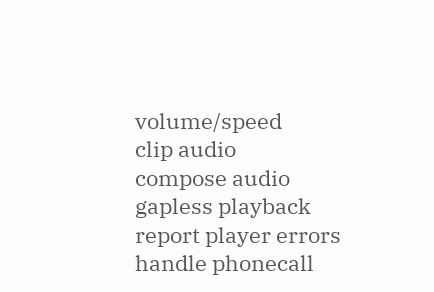volume/speed
clip audio
compose audio
gapless playback
report player errors
handle phonecall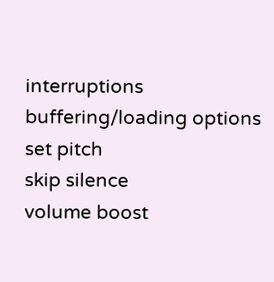interruptions
buffering/loading options
set pitch
skip silence
volume boost